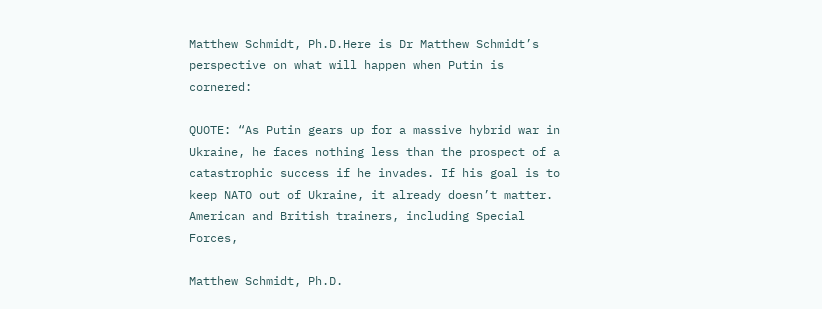Matthew Schmidt, Ph.D.Here is Dr Matthew Schmidt’s perspective on what will happen when Putin is cornered:

QUOTE: “As Putin gears up for a massive hybrid war in Ukraine, he faces nothing less than the prospect of a catastrophic success if he invades. If his goal is to keep NATO out of Ukraine, it already doesn’t matter. American and British trainers, including Special Forces,

Matthew Schmidt, Ph.D.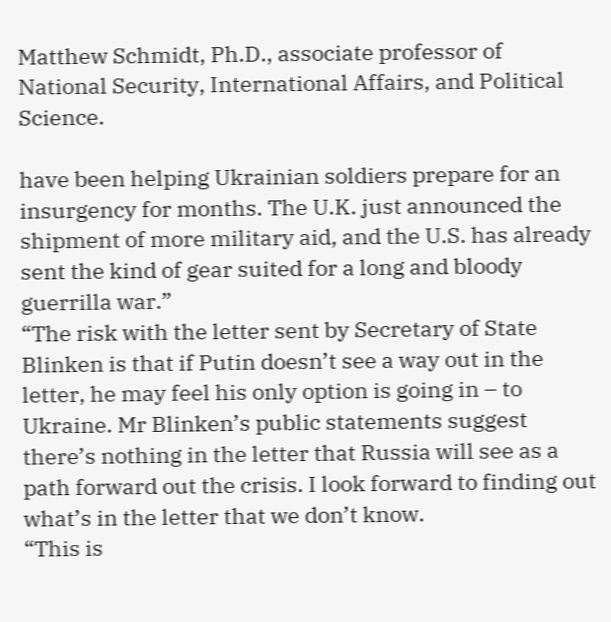Matthew Schmidt, Ph.D., associate professor of National Security, International Affairs, and Political Science.

have been helping Ukrainian soldiers prepare for an insurgency for months. The U.K. just announced the shipment of more military aid, and the U.S. has already sent the kind of gear suited for a long and bloody guerrilla war.”
“The risk with the letter sent by Secretary of State Blinken is that if Putin doesn’t see a way out in the letter, he may feel his only option is going in – to Ukraine. Mr Blinken’s public statements suggest there’s nothing in the letter that Russia will see as a path forward out the crisis. I look forward to finding out what’s in the letter that we don’t know.
“This is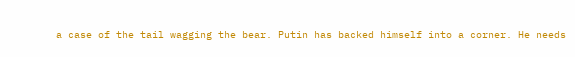a case of the tail wagging the bear. Putin has backed himself into a corner. He needs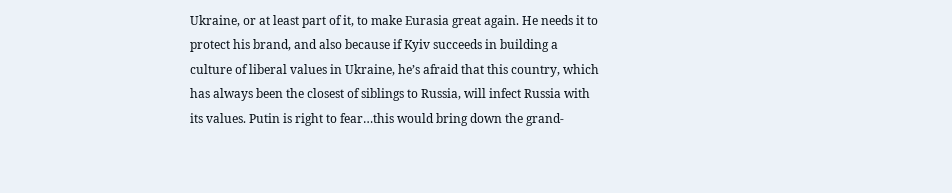Ukraine, or at least part of it, to make Eurasia great again. He needs it to protect his brand, and also because if Kyiv succeeds in building a culture of liberal values in Ukraine, he’s afraid that this country, which has always been the closest of siblings to Russia, will infect Russia with its values. Putin is right to fear…this would bring down the grand-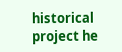historical project he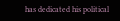has dedicated his political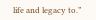life and legacy to.”